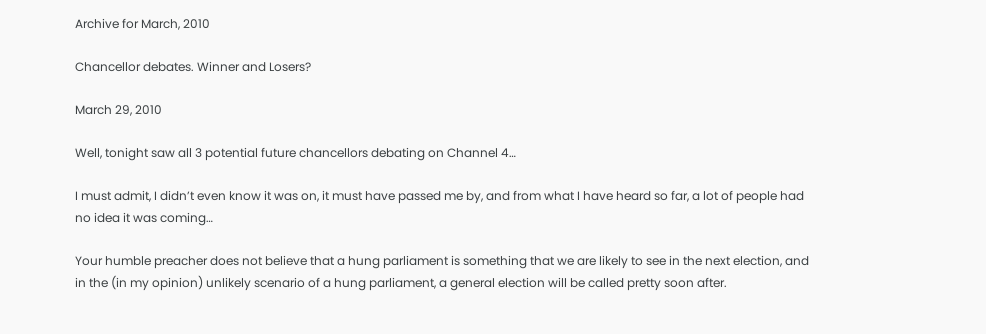Archive for March, 2010

Chancellor debates. Winner and Losers?

March 29, 2010

Well, tonight saw all 3 potential future chancellors debating on Channel 4…

I must admit, I didn’t even know it was on, it must have passed me by, and from what I have heard so far, a lot of people had no idea it was coming…

Your humble preacher does not believe that a hung parliament is something that we are likely to see in the next election, and in the (in my opinion) unlikely scenario of a hung parliament, a general election will be called pretty soon after.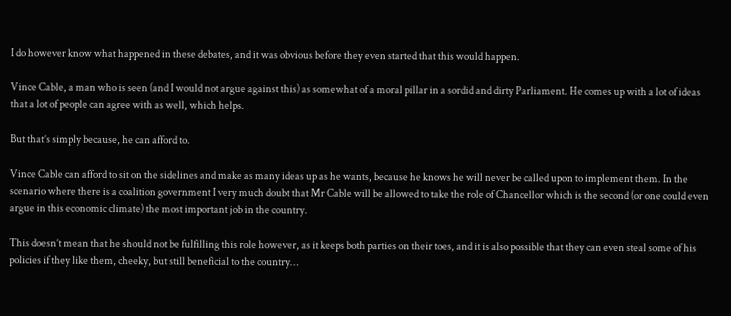I do however know what happened in these debates, and it was obvious before they even started that this would happen.

Vince Cable, a man who is seen (and I would not argue against this) as somewhat of a moral pillar in a sordid and dirty Parliament. He comes up with a lot of ideas that a lot of people can agree with as well, which helps.

But that’s simply because, he can afford to.

Vince Cable can afford to sit on the sidelines and make as many ideas up as he wants, because he knows he will never be called upon to implement them. In the scenario where there is a coalition government I very much doubt that Mr Cable will be allowed to take the role of Chancellor which is the second (or one could even argue in this economic climate) the most important job in the country.

This doesn’t mean that he should not be fulfilling this role however, as it keeps both parties on their toes, and it is also possible that they can even steal some of his policies if they like them, cheeky, but still beneficial to the country…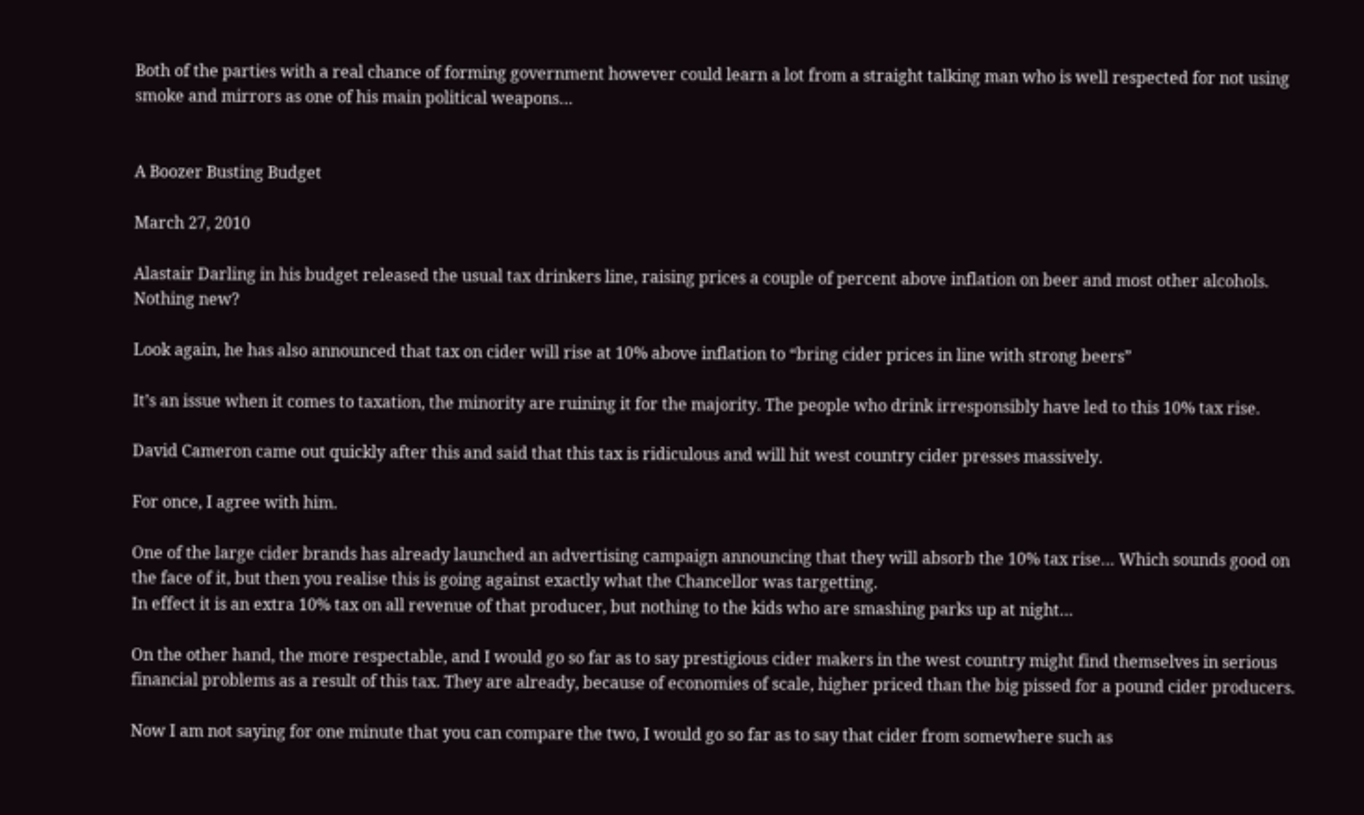Both of the parties with a real chance of forming government however could learn a lot from a straight talking man who is well respected for not using smoke and mirrors as one of his main political weapons…


A Boozer Busting Budget

March 27, 2010

Alastair Darling in his budget released the usual tax drinkers line, raising prices a couple of percent above inflation on beer and most other alcohols.
Nothing new?

Look again, he has also announced that tax on cider will rise at 10% above inflation to “bring cider prices in line with strong beers”

It’s an issue when it comes to taxation, the minority are ruining it for the majority. The people who drink irresponsibly have led to this 10% tax rise.

David Cameron came out quickly after this and said that this tax is ridiculous and will hit west country cider presses massively.

For once, I agree with him.

One of the large cider brands has already launched an advertising campaign announcing that they will absorb the 10% tax rise… Which sounds good on the face of it, but then you realise this is going against exactly what the Chancellor was targetting.
In effect it is an extra 10% tax on all revenue of that producer, but nothing to the kids who are smashing parks up at night…

On the other hand, the more respectable, and I would go so far as to say prestigious cider makers in the west country might find themselves in serious financial problems as a result of this tax. They are already, because of economies of scale, higher priced than the big pissed for a pound cider producers.

Now I am not saying for one minute that you can compare the two, I would go so far as to say that cider from somewhere such as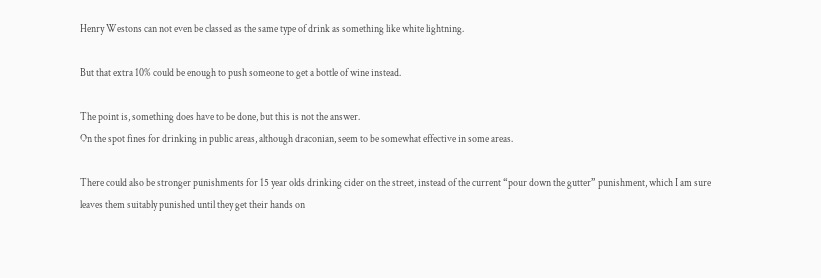Henry Westons can not even be classed as the same type of drink as something like white lightning.

But that extra 10% could be enough to push someone to get a bottle of wine instead.

The point is, something does have to be done, but this is not the answer.
On the spot fines for drinking in public areas, although draconian, seem to be somewhat effective in some areas.

There could also be stronger punishments for 15 year olds drinking cider on the street, instead of the current “pour down the gutter” punishment, which I am sure leaves them suitably punished until they get their hands on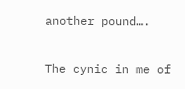another pound….

The cynic in me of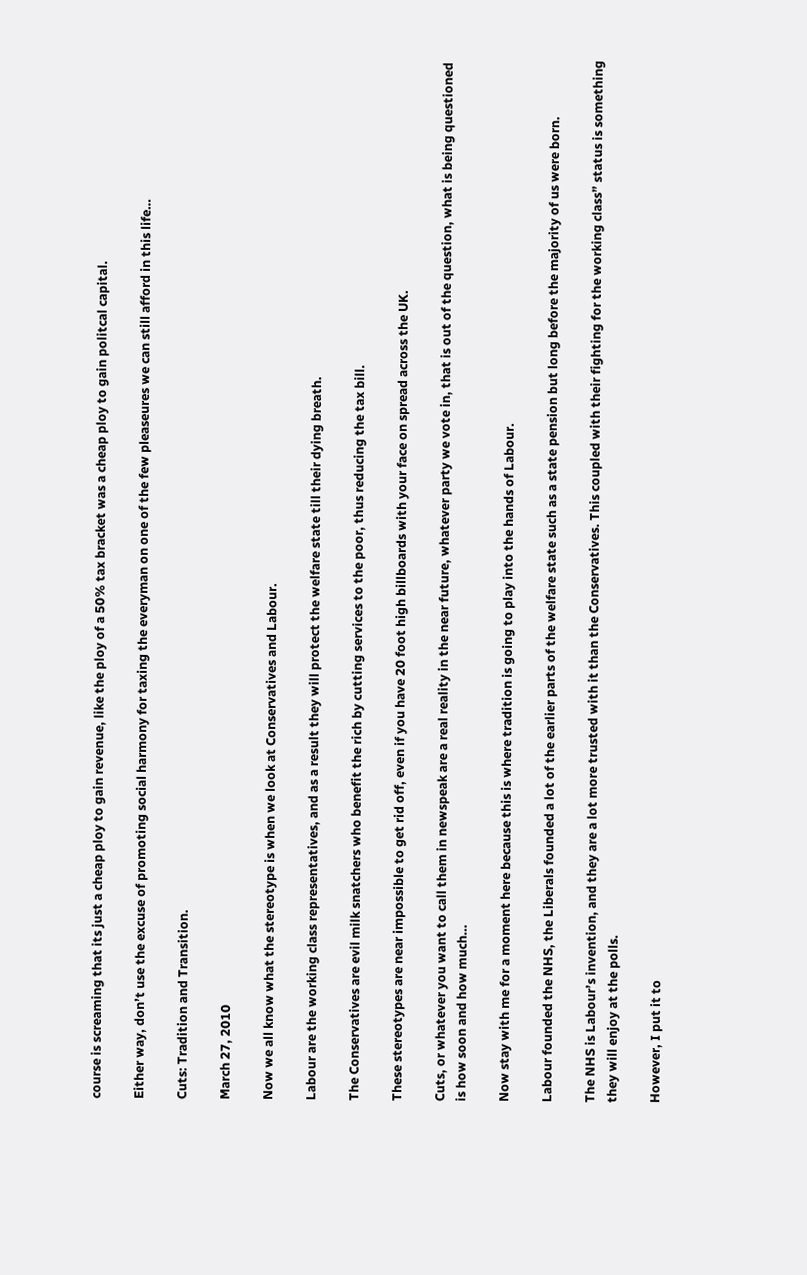course is screaming that its just a cheap ploy to gain revenue, like the ploy of a 50% tax bracket was a cheap ploy to gain politcal capital.

Either way, don’t use the excuse of promoting social harmony for taxing the everyman on one of the few pleaseures we can still afford in this life…

Cuts: Tradition and Transition.

March 27, 2010

Now we all know what the stereotype is when we look at Conservatives and Labour.

Labour are the working class representatives, and as a result they will protect the welfare state till their dying breath.

The Conservatives are evil milk snatchers who benefit the rich by cutting services to the poor, thus reducing the tax bill.

These stereotypes are near impossible to get rid off, even if you have 20 foot high billboards with your face on spread across the UK.

Cuts, or whatever you want to call them in newspeak are a real reality in the near future, whatever party we vote in, that is out of the question, what is being questioned is how soon and how much…

Now stay with me for a moment here because this is where tradition is going to play into the hands of Labour.

Labour founded the NHS, the Liberals founded a lot of the earlier parts of the welfare state such as a state pension but long before the majority of us were born.

The NHS is Labour’s invention, and they are a lot more trusted with it than the Conservatives. This coupled with their fighting for the working class” status is something they will enjoy at the polls.

However, I put it to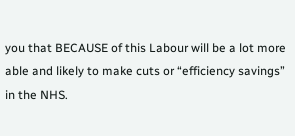you that BECAUSE of this Labour will be a lot more able and likely to make cuts or “efficiency savings” in the NHS.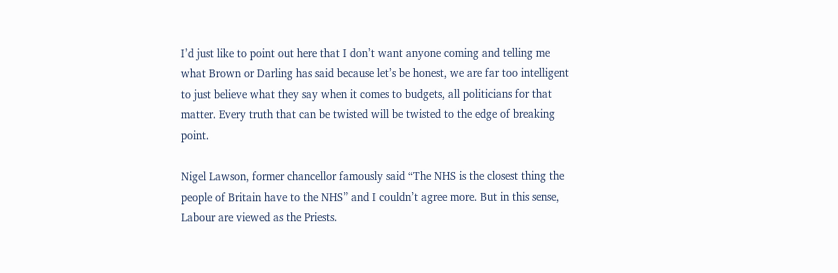I’d just like to point out here that I don’t want anyone coming and telling me what Brown or Darling has said because let’s be honest, we are far too intelligent to just believe what they say when it comes to budgets, all politicians for that matter. Every truth that can be twisted will be twisted to the edge of breaking point.

Nigel Lawson, former chancellor famously said “The NHS is the closest thing the people of Britain have to the NHS” and I couldn’t agree more. But in this sense, Labour are viewed as the Priests.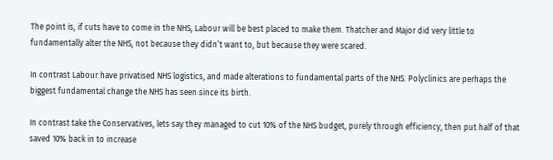The point is, if cuts have to come in the NHS, Labour will be best placed to make them. Thatcher and Major did very little to fundamentally alter the NHS, not because they didn’t want to, but because they were scared.

In contrast Labour have privatised NHS logistics, and made alterations to fundamental parts of the NHS. Polyclinics are perhaps the biggest fundamental change the NHS has seen since its birth.

In contrast take the Conservatives, lets say they managed to cut 10% of the NHS budget, purely through efficiency, then put half of that saved 10% back in to increase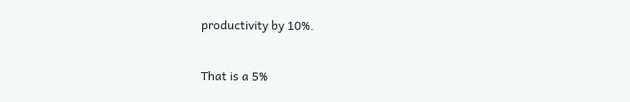productivity by 10%.

That is a 5%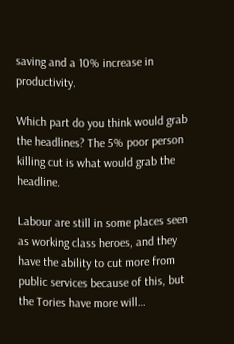saving and a 10% increase in productivity.

Which part do you think would grab the headlines? The 5% poor person killing cut is what would grab the headline.

Labour are still in some places seen as working class heroes, and they have the ability to cut more from public services because of this, but the Tories have more will…